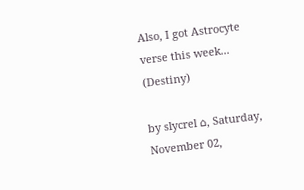Also, I got Astrocyte verse this week... (Destiny)

by slycrel ⌂, Saturday, November 02,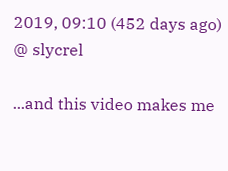2019, 09:10 (452 days ago) @ slycrel

...and this video makes me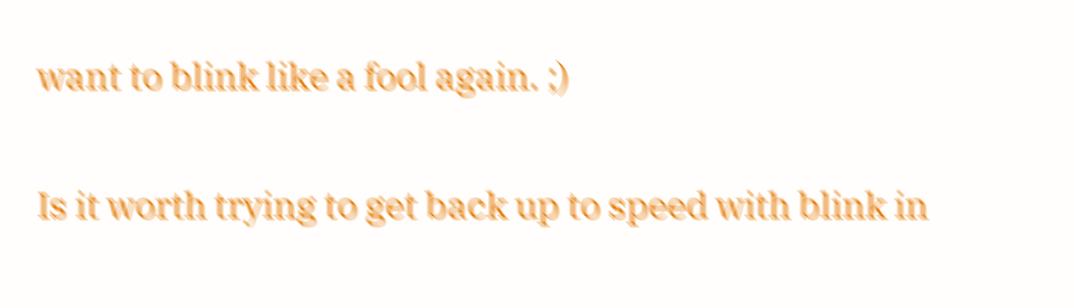want to blink like a fool again. ;)

Is it worth trying to get back up to speed with blink in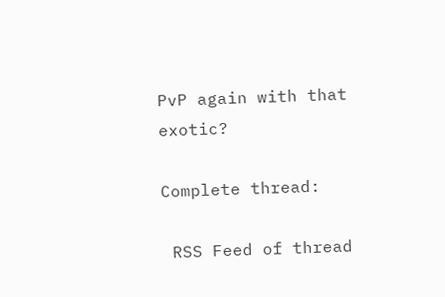PvP again with that exotic?

Complete thread:

 RSS Feed of thread